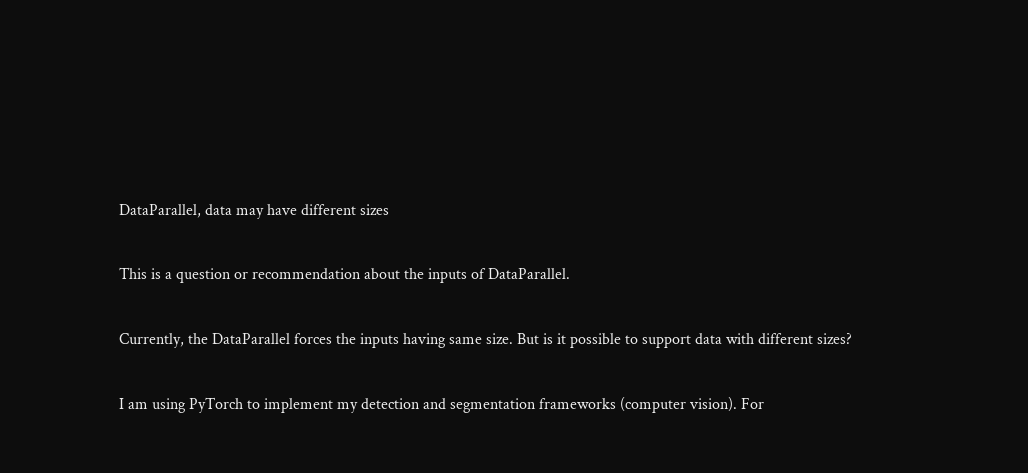DataParallel, data may have different sizes

This is a question or recommendation about the inputs of DataParallel.

Currently, the DataParallel forces the inputs having same size. But is it possible to support data with different sizes?

I am using PyTorch to implement my detection and segmentation frameworks (computer vision). For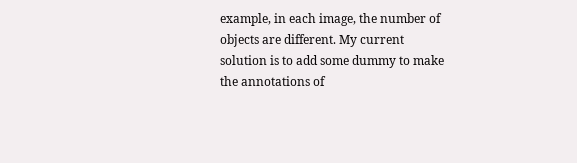example, in each image, the number of objects are different. My current solution is to add some dummy to make the annotations of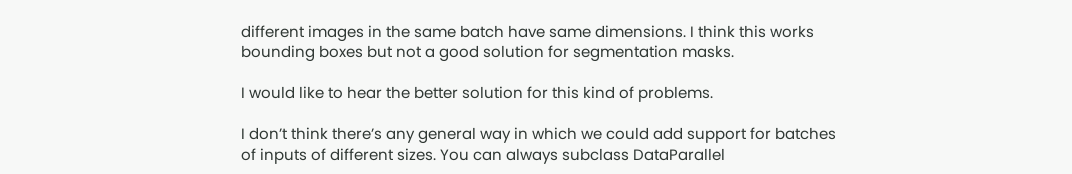different images in the same batch have same dimensions. I think this works bounding boxes but not a good solution for segmentation masks.

I would like to hear the better solution for this kind of problems.

I don’t think there’s any general way in which we could add support for batches of inputs of different sizes. You can always subclass DataParallel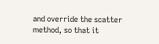and override the scatter method, so that it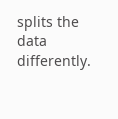splits the data differently.